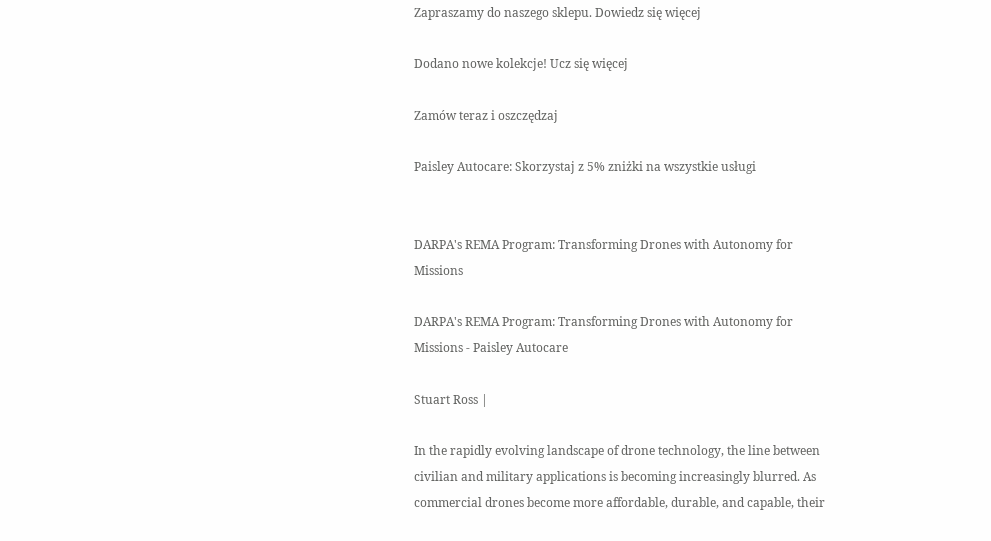Zapraszamy do naszego sklepu. Dowiedz się więcej

Dodano nowe kolekcje! Ucz się więcej

Zamów teraz i oszczędzaj

Paisley Autocare: Skorzystaj z 5% zniżki na wszystkie usługi


DARPA's REMA Program: Transforming Drones with Autonomy for Missions

DARPA's REMA Program: Transforming Drones with Autonomy for Missions - Paisley Autocare

Stuart Ross |

In the rapidly evolving landscape of drone technology, the line between civilian and military applications is becoming increasingly blurred. As commercial drones become more affordable, durable, and capable, their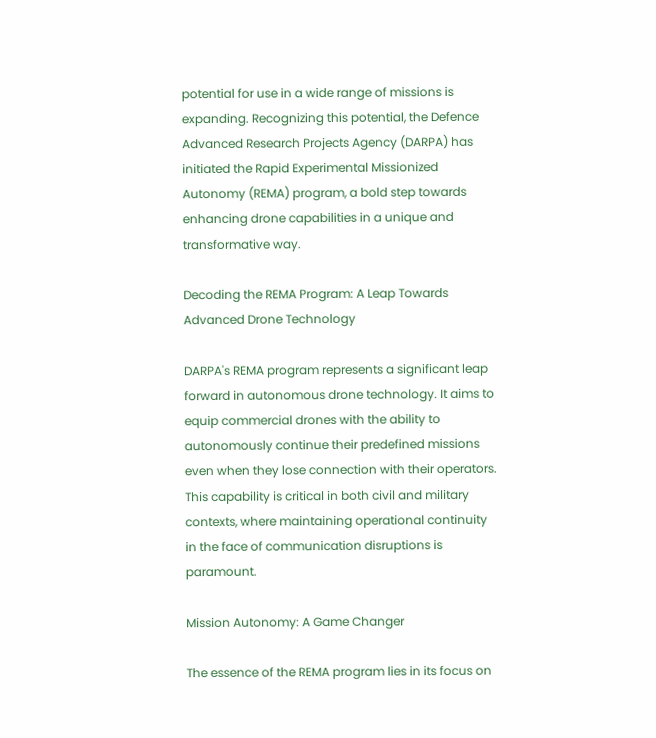potential for use in a wide range of missions is expanding. Recognizing this potential, the Defence Advanced Research Projects Agency (DARPA) has initiated the Rapid Experimental Missionized Autonomy (REMA) program, a bold step towards enhancing drone capabilities in a unique and transformative way.

Decoding the REMA Program: A Leap Towards Advanced Drone Technology

DARPA's REMA program represents a significant leap forward in autonomous drone technology. It aims to equip commercial drones with the ability to autonomously continue their predefined missions even when they lose connection with their operators. This capability is critical in both civil and military contexts, where maintaining operational continuity in the face of communication disruptions is paramount.

Mission Autonomy: A Game Changer

The essence of the REMA program lies in its focus on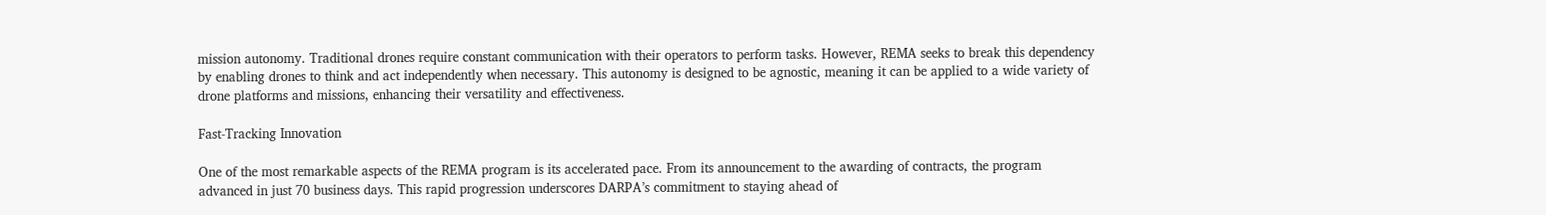mission autonomy. Traditional drones require constant communication with their operators to perform tasks. However, REMA seeks to break this dependency by enabling drones to think and act independently when necessary. This autonomy is designed to be agnostic, meaning it can be applied to a wide variety of drone platforms and missions, enhancing their versatility and effectiveness.

Fast-Tracking Innovation

One of the most remarkable aspects of the REMA program is its accelerated pace. From its announcement to the awarding of contracts, the program advanced in just 70 business days. This rapid progression underscores DARPA’s commitment to staying ahead of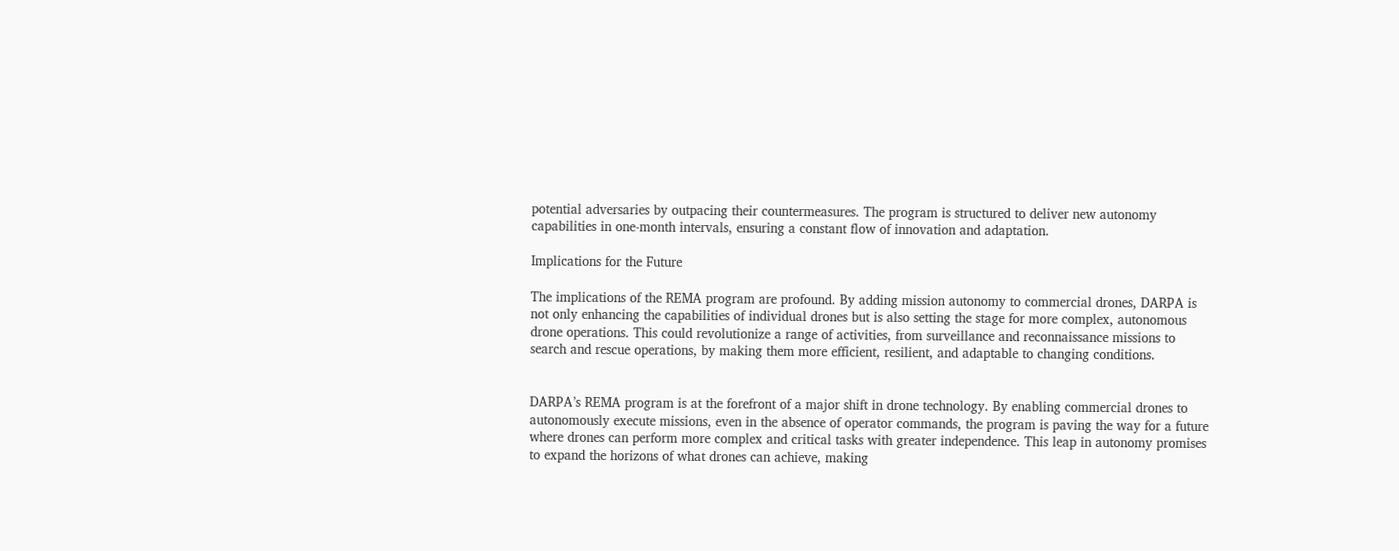potential adversaries by outpacing their countermeasures. The program is structured to deliver new autonomy capabilities in one-month intervals, ensuring a constant flow of innovation and adaptation.

Implications for the Future

The implications of the REMA program are profound. By adding mission autonomy to commercial drones, DARPA is not only enhancing the capabilities of individual drones but is also setting the stage for more complex, autonomous drone operations. This could revolutionize a range of activities, from surveillance and reconnaissance missions to search and rescue operations, by making them more efficient, resilient, and adaptable to changing conditions.


DARPA’s REMA program is at the forefront of a major shift in drone technology. By enabling commercial drones to autonomously execute missions, even in the absence of operator commands, the program is paving the way for a future where drones can perform more complex and critical tasks with greater independence. This leap in autonomy promises to expand the horizons of what drones can achieve, making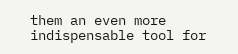them an even more indispensable tool for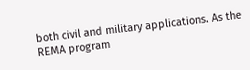both civil and military applications. As the REMA program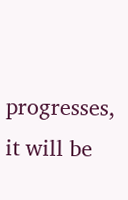progresses, it will be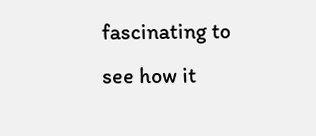fascinating to see how it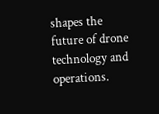shapes the future of drone technology and operations.